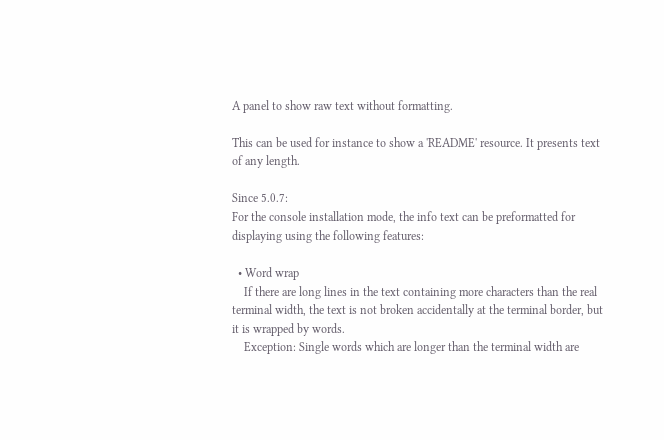A panel to show raw text without formatting.

This can be used for instance to show a 'README' resource. It presents text of any length.

Since 5.0.7:
For the console installation mode, the info text can be preformatted for displaying using the following features:

  • Word wrap
    If there are long lines in the text containing more characters than the real terminal width, the text is not broken accidentally at the terminal border, but it is wrapped by words.
    Exception: Single words which are longer than the terminal width are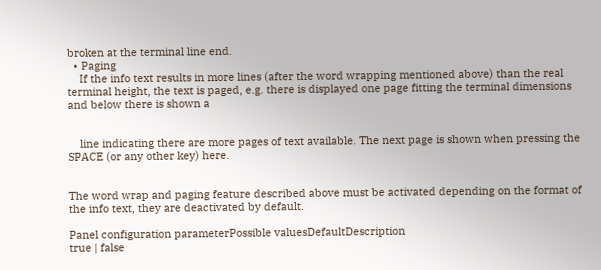broken at the terminal line end.
  • Paging
    If the info text results in more lines (after the word wrapping mentioned above) than the real terminal height, the text is paged, e.g. there is displayed one page fitting the terminal dimensions and below there is shown a


    line indicating there are more pages of text available. The next page is shown when pressing the SPACE (or any other key) here.


The word wrap and paging feature described above must be activated depending on the format of the info text, they are deactivated by default.

Panel configuration parameterPossible valuesDefaultDescription
true | false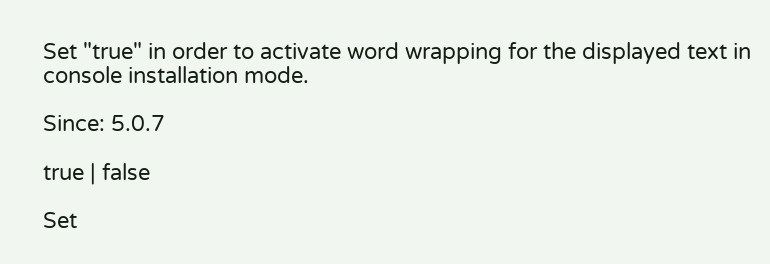Set "true" in order to activate word wrapping for the displayed text in console installation mode.

Since: 5.0.7

true | false

Set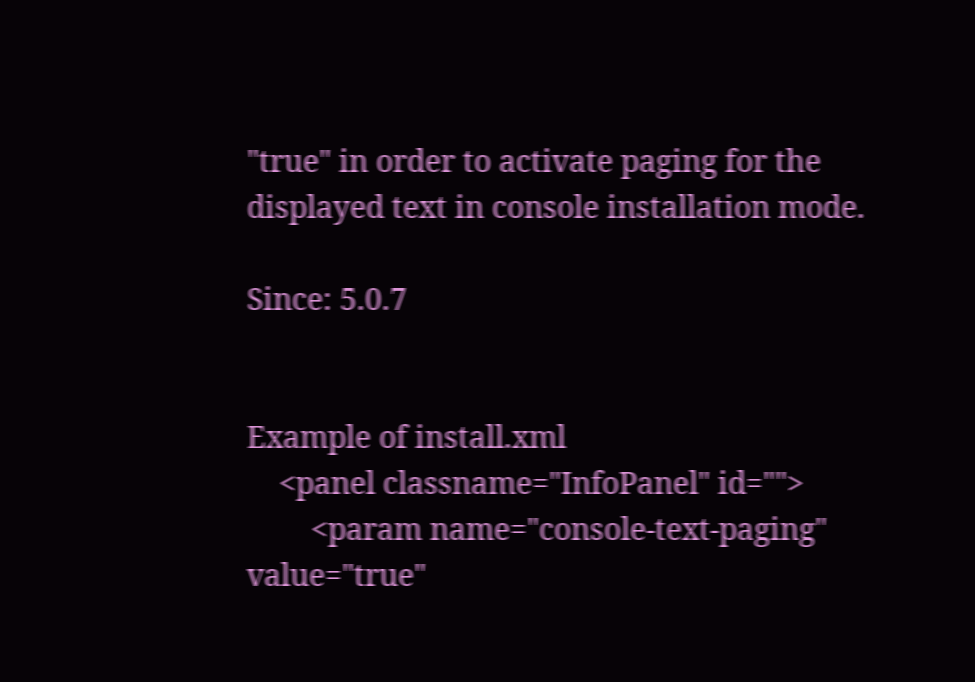"true" in order to activate paging for the displayed text in console installation mode.

Since: 5.0.7


Example of install.xml
    <panel classname="InfoPanel" id="">
        <param name="console-text-paging" value="true"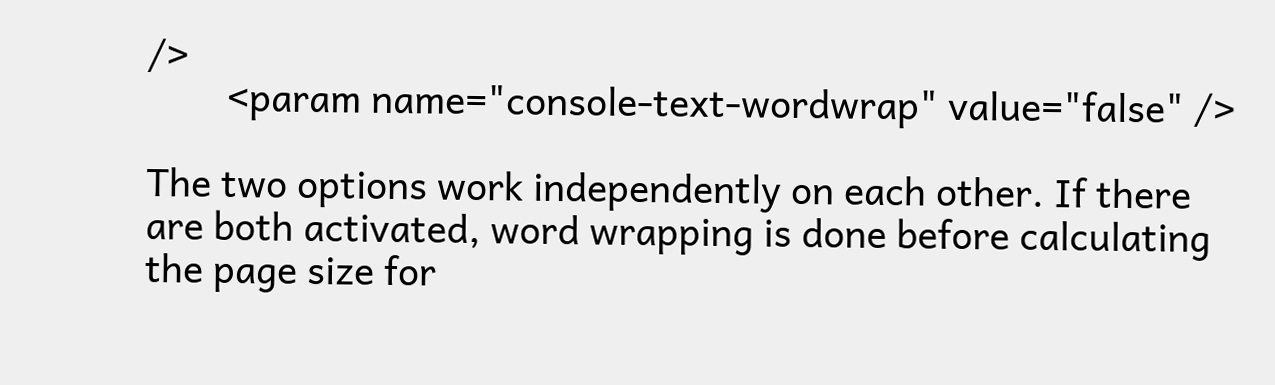/>
        <param name="console-text-wordwrap" value="false" />

The two options work independently on each other. If there are both activated, word wrapping is done before calculating the page size for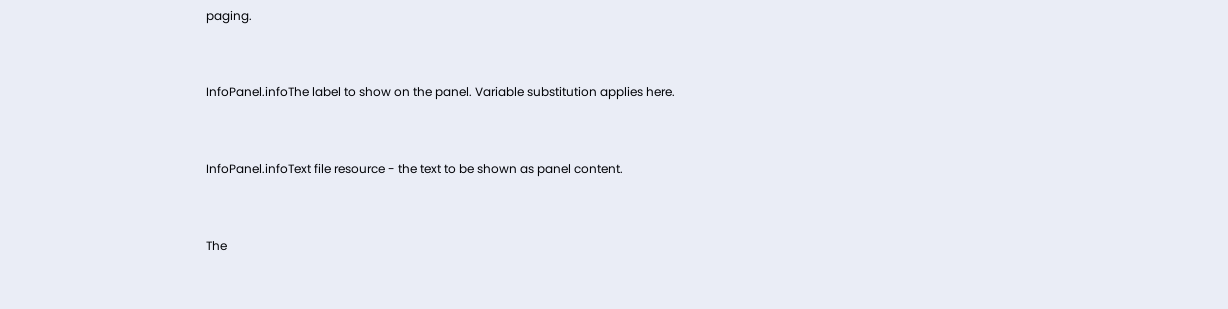paging.


InfoPanel.infoThe label to show on the panel. Variable substitution applies here.


InfoPanel.infoText file resource - the text to be shown as panel content.


The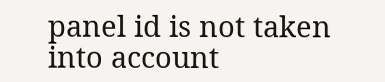panel id is not taken into account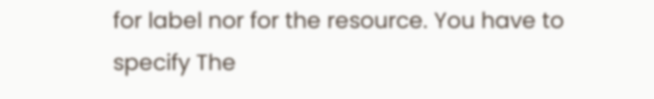for label nor for the resource. You have to specify The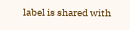label is shared with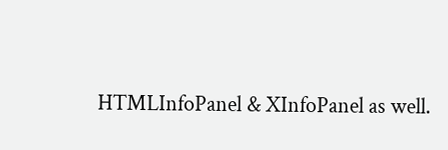HTMLInfoPanel & XInfoPanel as well.